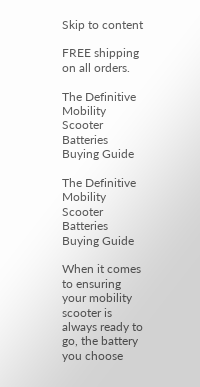Skip to content

FREE shipping on all orders.

The Definitive Mobility Scooter Batteries Buying Guide

The Definitive Mobility Scooter Batteries Buying Guide

When it comes to ensuring your mobility scooter is always ready to go, the battery you choose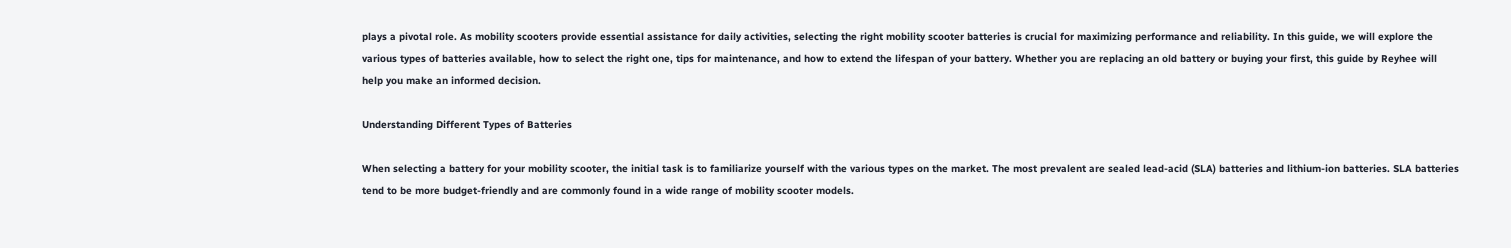plays a pivotal role. As mobility scooters provide essential assistance for daily activities, selecting the right mobility scooter batteries is crucial for maximizing performance and reliability. In this guide, we will explore the various types of batteries available, how to select the right one, tips for maintenance, and how to extend the lifespan of your battery. Whether you are replacing an old battery or buying your first, this guide by Reyhee will help you make an informed decision.

Understanding Different Types of Batteries

When selecting a battery for your mobility scooter, the initial task is to familiarize yourself with the various types on the market. The most prevalent are sealed lead-acid (SLA) batteries and lithium-ion batteries. SLA batteries tend to be more budget-friendly and are commonly found in a wide range of mobility scooter models.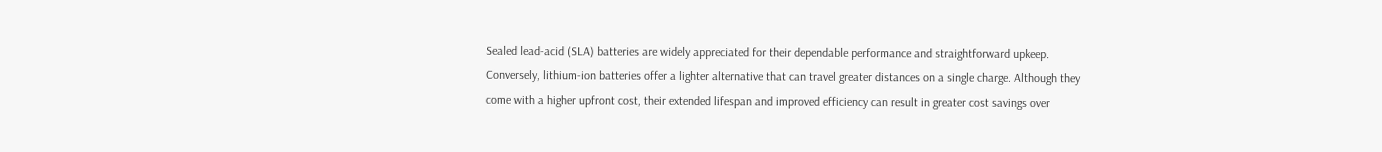Sealed lead-acid (SLA) batteries are widely appreciated for their dependable performance and straightforward upkeep. Conversely, lithium-ion batteries offer a lighter alternative that can travel greater distances on a single charge. Although they come with a higher upfront cost, their extended lifespan and improved efficiency can result in greater cost savings over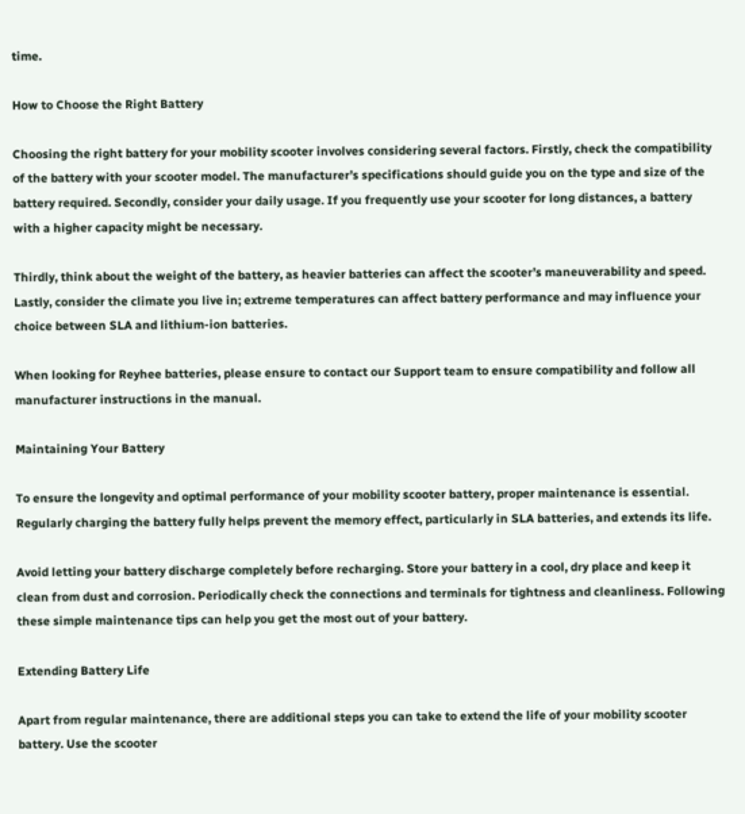time.

How to Choose the Right Battery

Choosing the right battery for your mobility scooter involves considering several factors. Firstly, check the compatibility of the battery with your scooter model. The manufacturer’s specifications should guide you on the type and size of the battery required. Secondly, consider your daily usage. If you frequently use your scooter for long distances, a battery with a higher capacity might be necessary.

Thirdly, think about the weight of the battery, as heavier batteries can affect the scooter’s maneuverability and speed. Lastly, consider the climate you live in; extreme temperatures can affect battery performance and may influence your choice between SLA and lithium-ion batteries.

When looking for Reyhee batteries, please ensure to contact our Support team to ensure compatibility and follow all manufacturer instructions in the manual.

Maintaining Your Battery

To ensure the longevity and optimal performance of your mobility scooter battery, proper maintenance is essential. Regularly charging the battery fully helps prevent the memory effect, particularly in SLA batteries, and extends its life.

Avoid letting your battery discharge completely before recharging. Store your battery in a cool, dry place and keep it clean from dust and corrosion. Periodically check the connections and terminals for tightness and cleanliness. Following these simple maintenance tips can help you get the most out of your battery.

Extending Battery Life

Apart from regular maintenance, there are additional steps you can take to extend the life of your mobility scooter battery. Use the scooter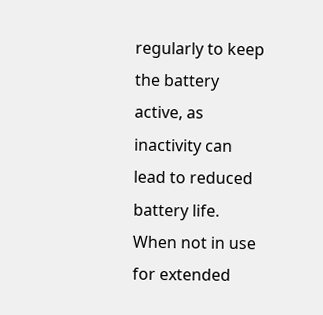regularly to keep the battery active, as inactivity can lead to reduced battery life. When not in use for extended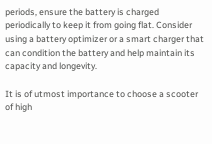periods, ensure the battery is charged periodically to keep it from going flat. Consider using a battery optimizer or a smart charger that can condition the battery and help maintain its capacity and longevity.

It is of utmost importance to choose a scooter of high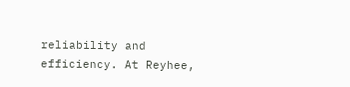reliability and efficiency. At Reyhee,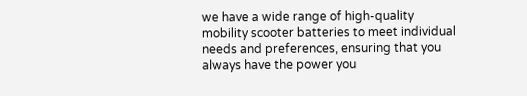we have a wide range of high-quality mobility scooter batteries to meet individual needs and preferences, ensuring that you always have the power you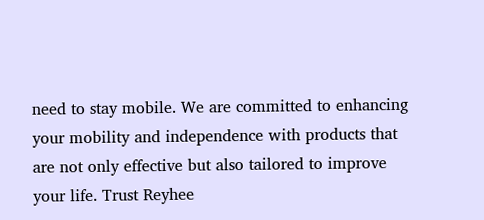need to stay mobile. We are committed to enhancing your mobility and independence with products that are not only effective but also tailored to improve your life. Trust Reyhee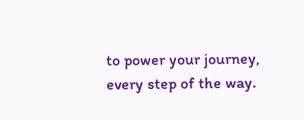to power your journey, every step of the way.